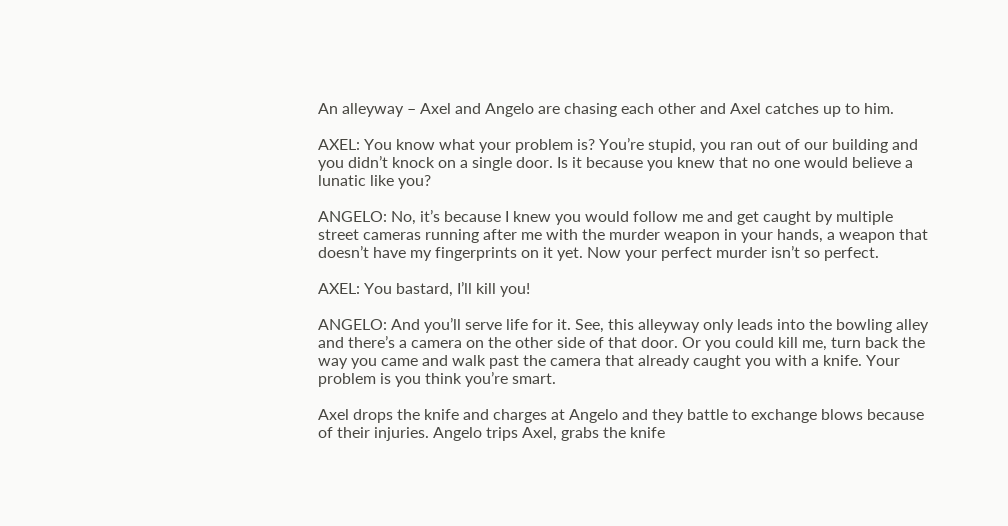An alleyway – Axel and Angelo are chasing each other and Axel catches up to him.

AXEL: You know what your problem is? You’re stupid, you ran out of our building and you didn’t knock on a single door. Is it because you knew that no one would believe a lunatic like you?

ANGELO: No, it’s because I knew you would follow me and get caught by multiple street cameras running after me with the murder weapon in your hands, a weapon that doesn’t have my fingerprints on it yet. Now your perfect murder isn’t so perfect.

AXEL: You bastard, I’ll kill you!

ANGELO: And you’ll serve life for it. See, this alleyway only leads into the bowling alley and there’s a camera on the other side of that door. Or you could kill me, turn back the way you came and walk past the camera that already caught you with a knife. Your problem is you think you’re smart.

Axel drops the knife and charges at Angelo and they battle to exchange blows because of their injuries. Angelo trips Axel, grabs the knife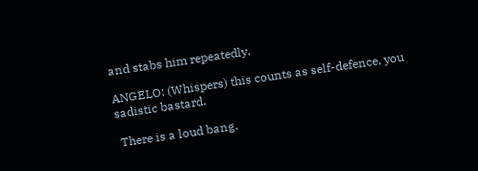and stabs him repeatedly.

ANGELO: (Whispers) this counts as self-defence, you sadistic bastard.

 There is a loud bang.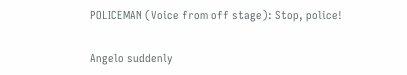POLICEMAN (Voice from off stage): Stop, police!

Angelo suddenly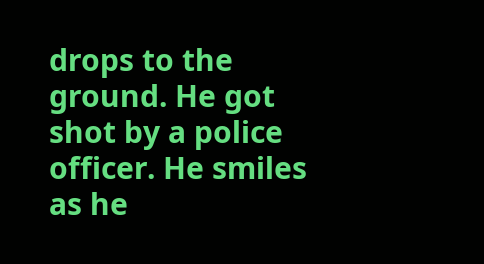drops to the ground. He got shot by a police officer. He smiles as he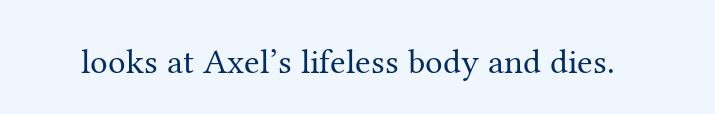looks at Axel’s lifeless body and dies.